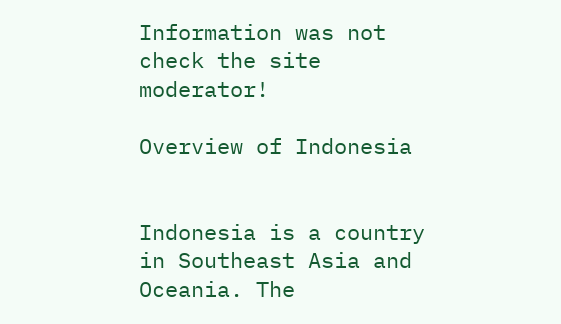Information was not check the site moderator!

Overview of Indonesia


Indonesia is a country in Southeast Asia and Oceania. The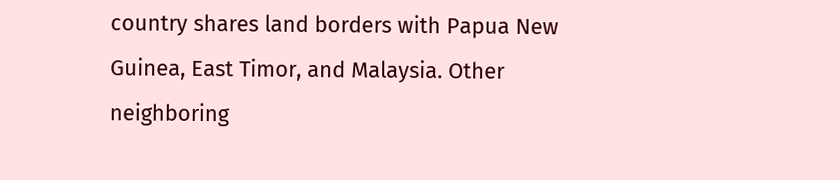country shares land borders with Papua New Guinea, East Timor, and Malaysia. Other neighboring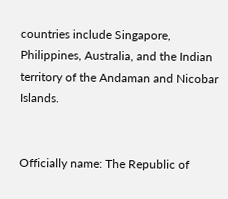countries include Singapore, Philippines, Australia, and the Indian territory of the Andaman and Nicobar Islands.


Officially name: The Republic of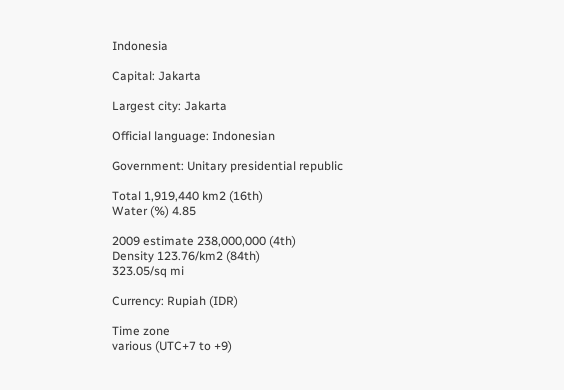Indonesia

Capital: Jakarta

Largest city: Jakarta

Official language: Indonesian

Government: Unitary presidential republic

Total 1,919,440 km2 (16th)
Water (%) 4.85

2009 estimate 238,000,000 (4th)
Density 123.76/km2 (84th)
323.05/sq mi

Currency: Rupiah (IDR)

Time zone
various (UTC+7 to +9)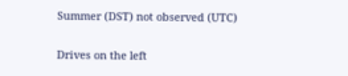Summer (DST) not observed (UTC)

Drives on the left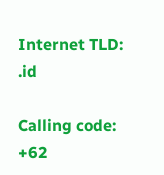Internet TLD: .id

Calling code: +62